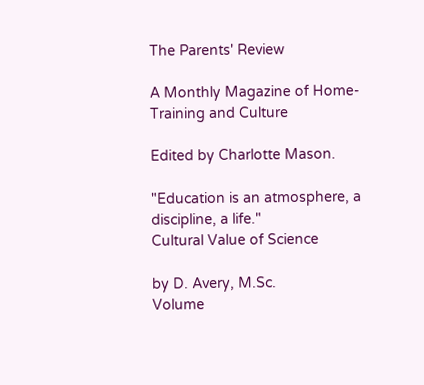The Parents' Review

A Monthly Magazine of Home-Training and Culture

Edited by Charlotte Mason.

"Education is an atmosphere, a discipline, a life."
Cultural Value of Science

by D. Avery, M.Sc.
Volume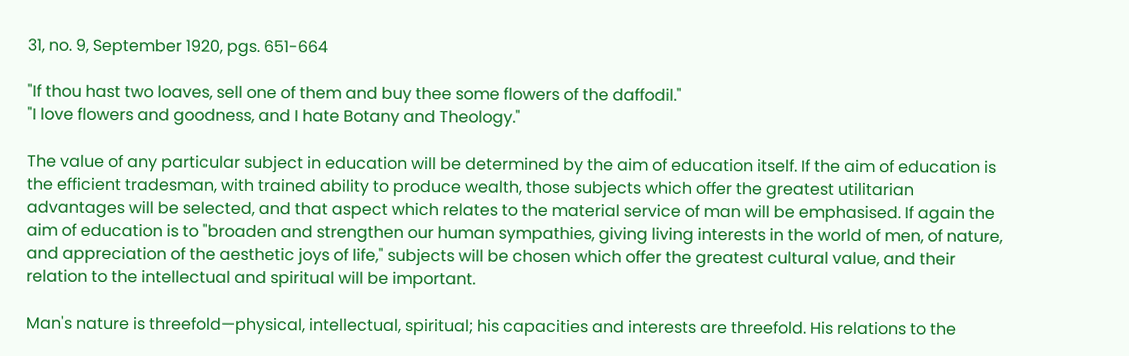31, no. 9, September 1920, pgs. 651-664

"If thou hast two loaves, sell one of them and buy thee some flowers of the daffodil."
"I love flowers and goodness, and I hate Botany and Theology."

The value of any particular subject in education will be determined by the aim of education itself. If the aim of education is the efficient tradesman, with trained ability to produce wealth, those subjects which offer the greatest utilitarian advantages will be selected, and that aspect which relates to the material service of man will be emphasised. If again the aim of education is to "broaden and strengthen our human sympathies, giving living interests in the world of men, of nature, and appreciation of the aesthetic joys of life," subjects will be chosen which offer the greatest cultural value, and their relation to the intellectual and spiritual will be important.

Man's nature is threefold—physical, intellectual, spiritual; his capacities and interests are threefold. His relations to the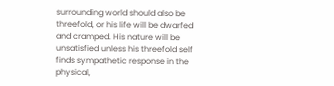surrounding world should also be threefold, or his life will be dwarfed and cramped. His nature will be unsatisfied unless his threefold self finds sympathetic response in the physical,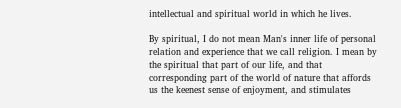intellectual and spiritual world in which he lives.

By spiritual, I do not mean Man's inner life of personal relation and experience that we call religion. I mean by the spiritual that part of our life, and that corresponding part of the world of nature that affords us the keenest sense of enjoyment, and stimulates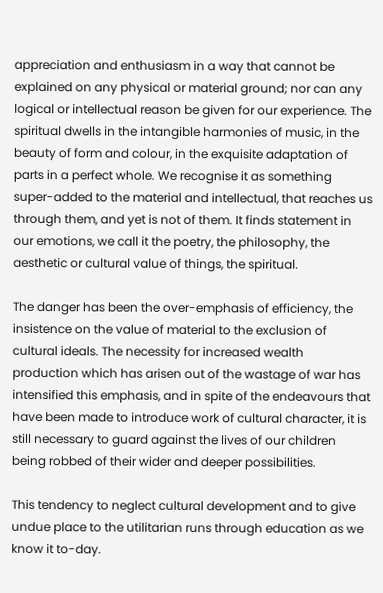appreciation and enthusiasm in a way that cannot be explained on any physical or material ground; nor can any logical or intellectual reason be given for our experience. The spiritual dwells in the intangible harmonies of music, in the beauty of form and colour, in the exquisite adaptation of parts in a perfect whole. We recognise it as something super-added to the material and intellectual, that reaches us through them, and yet is not of them. It finds statement in our emotions, we call it the poetry, the philosophy, the aesthetic or cultural value of things, the spiritual.

The danger has been the over-emphasis of efficiency, the insistence on the value of material to the exclusion of cultural ideals. The necessity for increased wealth production which has arisen out of the wastage of war has intensified this emphasis, and in spite of the endeavours that have been made to introduce work of cultural character, it is still necessary to guard against the lives of our children being robbed of their wider and deeper possibilities.

This tendency to neglect cultural development and to give undue place to the utilitarian runs through education as we know it to-day.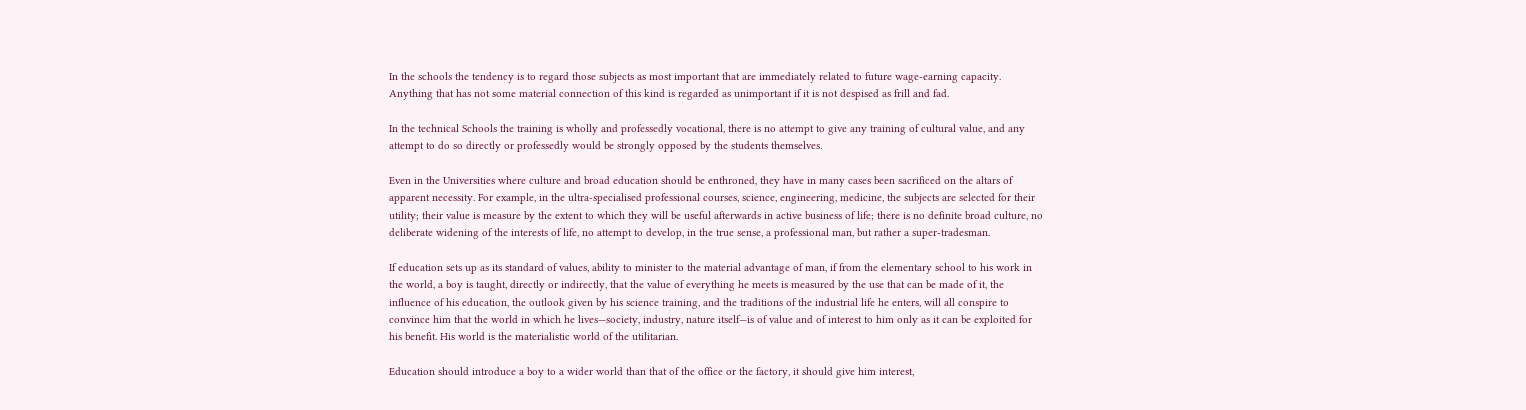In the schools the tendency is to regard those subjects as most important that are immediately related to future wage-earning capacity. Anything that has not some material connection of this kind is regarded as unimportant if it is not despised as frill and fad.

In the technical Schools the training is wholly and professedly vocational, there is no attempt to give any training of cultural value, and any attempt to do so directly or professedly would be strongly opposed by the students themselves.

Even in the Universities where culture and broad education should be enthroned, they have in many cases been sacrificed on the altars of apparent necessity. For example, in the ultra-specialised professional courses, science, engineering, medicine, the subjects are selected for their utility; their value is measure by the extent to which they will be useful afterwards in active business of life; there is no definite broad culture, no deliberate widening of the interests of life, no attempt to develop, in the true sense, a professional man, but rather a super-tradesman.

If education sets up as its standard of values, ability to minister to the material advantage of man, if from the elementary school to his work in the world, a boy is taught, directly or indirectly, that the value of everything he meets is measured by the use that can be made of it, the influence of his education, the outlook given by his science training, and the traditions of the industrial life he enters, will all conspire to convince him that the world in which he lives—society, industry, nature itself—is of value and of interest to him only as it can be exploited for his benefit. His world is the materialistic world of the utilitarian.

Education should introduce a boy to a wider world than that of the office or the factory, it should give him interest,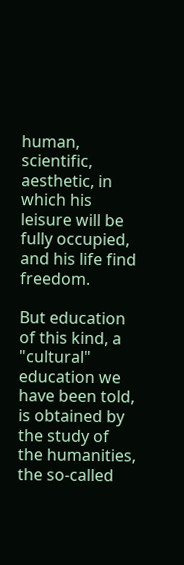human, scientific, aesthetic, in which his leisure will be fully occupied, and his life find freedom.

But education of this kind, a "cultural" education we have been told, is obtained by the study of the humanities, the so-called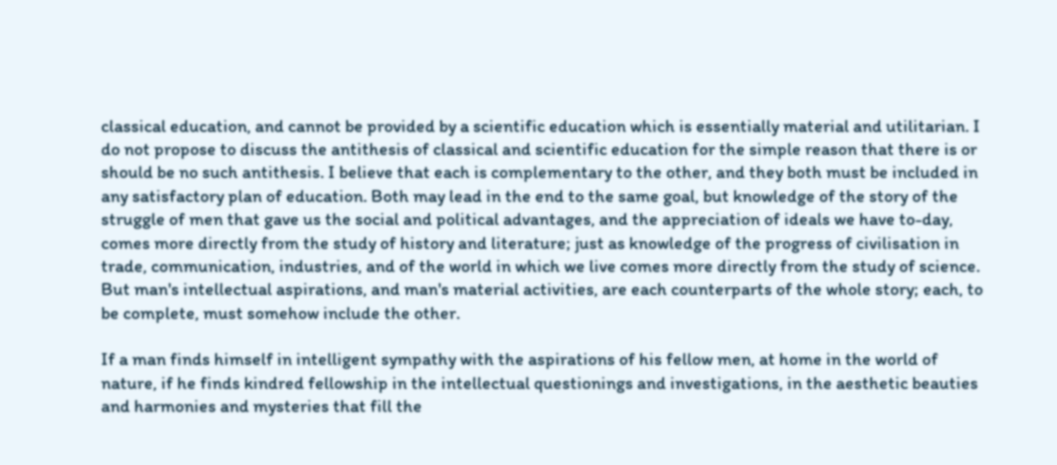classical education, and cannot be provided by a scientific education which is essentially material and utilitarian. I do not propose to discuss the antithesis of classical and scientific education for the simple reason that there is or should be no such antithesis. I believe that each is complementary to the other, and they both must be included in any satisfactory plan of education. Both may lead in the end to the same goal, but knowledge of the story of the struggle of men that gave us the social and political advantages, and the appreciation of ideals we have to-day, comes more directly from the study of history and literature; just as knowledge of the progress of civilisation in trade, communication, industries, and of the world in which we live comes more directly from the study of science. But man's intellectual aspirations, and man's material activities, are each counterparts of the whole story; each, to be complete, must somehow include the other.

If a man finds himself in intelligent sympathy with the aspirations of his fellow men, at home in the world of nature, if he finds kindred fellowship in the intellectual questionings and investigations, in the aesthetic beauties and harmonies and mysteries that fill the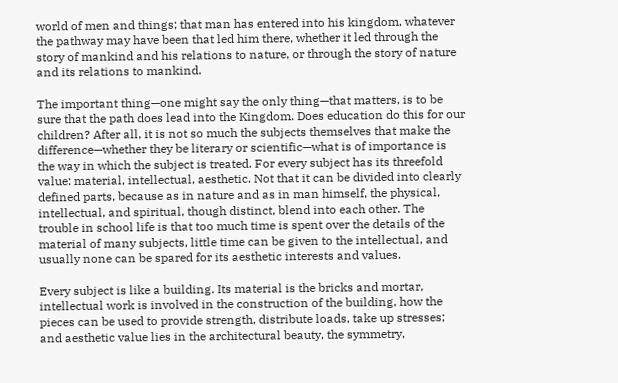world of men and things; that man has entered into his kingdom, whatever the pathway may have been that led him there, whether it led through the story of mankind and his relations to nature, or through the story of nature and its relations to mankind.

The important thing—one might say the only thing—that matters, is to be sure that the path does lead into the Kingdom. Does education do this for our children? After all, it is not so much the subjects themselves that make the difference—whether they be literary or scientific—what is of importance is the way in which the subject is treated. For every subject has its threefold value: material, intellectual, aesthetic. Not that it can be divided into clearly defined parts, because as in nature and as in man himself, the physical, intellectual, and spiritual, though distinct, blend into each other. The trouble in school life is that too much time is spent over the details of the material of many subjects, little time can be given to the intellectual, and usually none can be spared for its aesthetic interests and values.

Every subject is like a building. Its material is the bricks and mortar, intellectual work is involved in the construction of the building, how the pieces can be used to provide strength, distribute loads, take up stresses; and aesthetic value lies in the architectural beauty, the symmetry,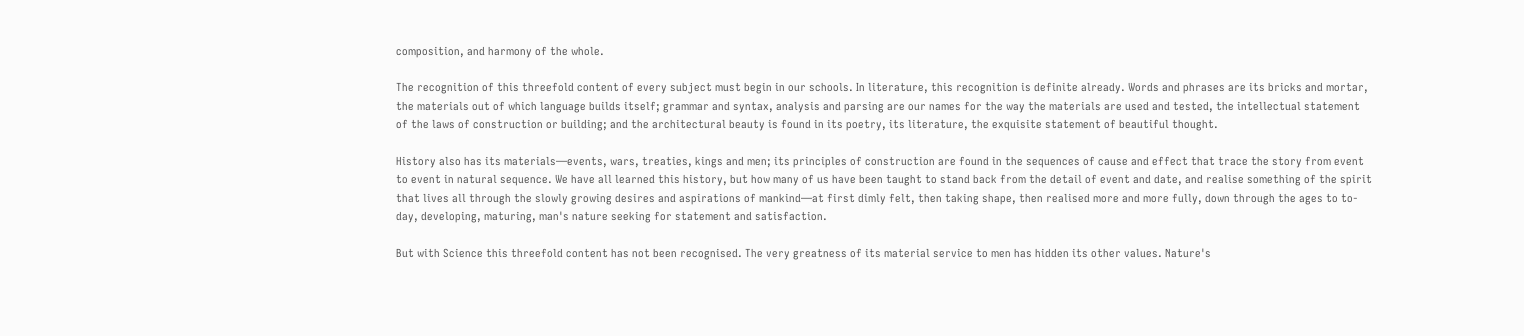composition, and harmony of the whole.

The recognition of this threefold content of every subject must begin in our schools. In literature, this recognition is definite already. Words and phrases are its bricks and mortar, the materials out of which language builds itself; grammar and syntax, analysis and parsing are our names for the way the materials are used and tested, the intellectual statement of the laws of construction or building; and the architectural beauty is found in its poetry, its literature, the exquisite statement of beautiful thought.

History also has its materials—events, wars, treaties, kings and men; its principles of construction are found in the sequences of cause and effect that trace the story from event to event in natural sequence. We have all learned this history, but how many of us have been taught to stand back from the detail of event and date, and realise something of the spirit that lives all through the slowly growing desires and aspirations of mankind—at first dimly felt, then taking shape, then realised more and more fully, down through the ages to to-day, developing, maturing, man's nature seeking for statement and satisfaction.

But with Science this threefold content has not been recognised. The very greatness of its material service to men has hidden its other values. Nature's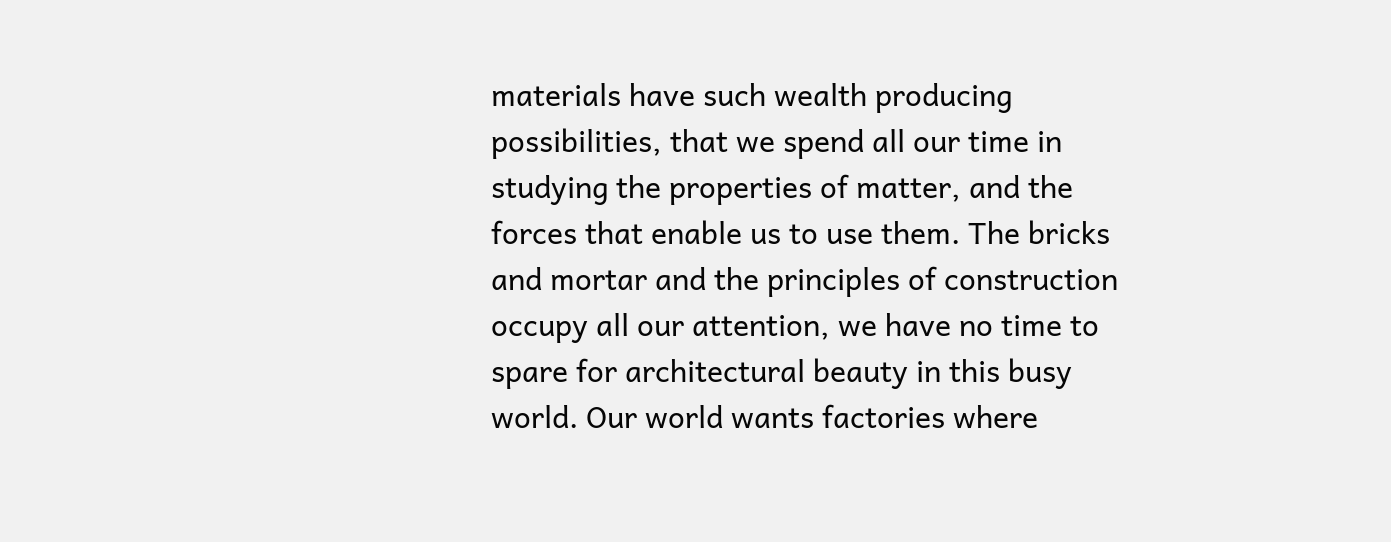materials have such wealth producing possibilities, that we spend all our time in studying the properties of matter, and the forces that enable us to use them. The bricks and mortar and the principles of construction occupy all our attention, we have no time to spare for architectural beauty in this busy world. Our world wants factories where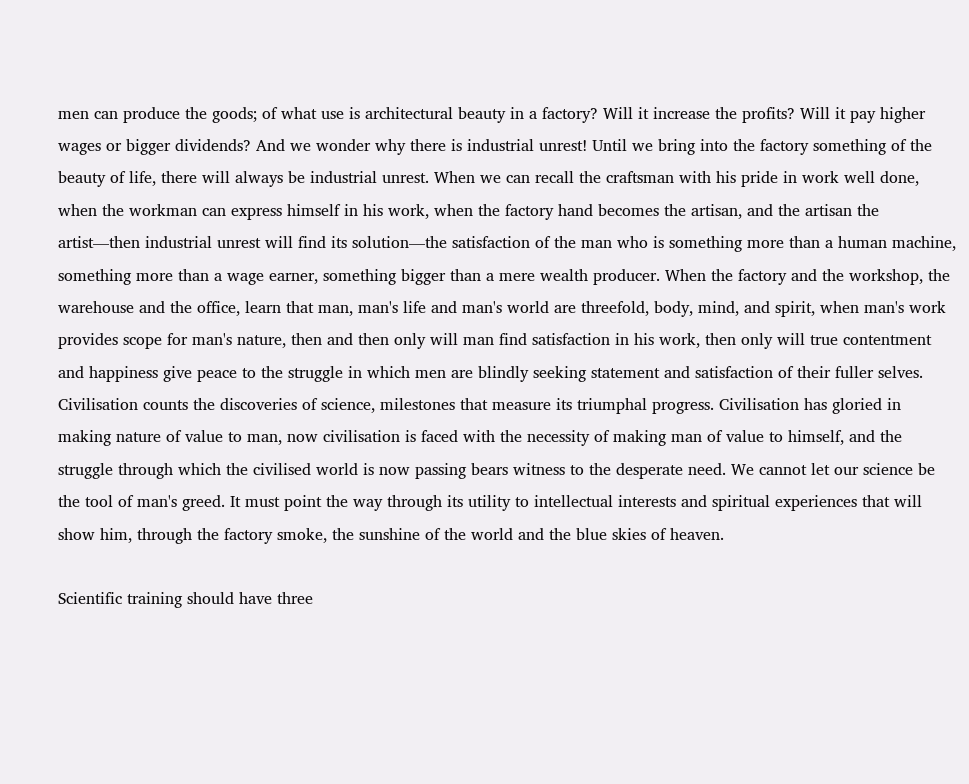men can produce the goods; of what use is architectural beauty in a factory? Will it increase the profits? Will it pay higher wages or bigger dividends? And we wonder why there is industrial unrest! Until we bring into the factory something of the beauty of life, there will always be industrial unrest. When we can recall the craftsman with his pride in work well done, when the workman can express himself in his work, when the factory hand becomes the artisan, and the artisan the artist—then industrial unrest will find its solution—the satisfaction of the man who is something more than a human machine, something more than a wage earner, something bigger than a mere wealth producer. When the factory and the workshop, the warehouse and the office, learn that man, man's life and man's world are threefold, body, mind, and spirit, when man's work provides scope for man's nature, then and then only will man find satisfaction in his work, then only will true contentment and happiness give peace to the struggle in which men are blindly seeking statement and satisfaction of their fuller selves. Civilisation counts the discoveries of science, milestones that measure its triumphal progress. Civilisation has gloried in making nature of value to man, now civilisation is faced with the necessity of making man of value to himself, and the struggle through which the civilised world is now passing bears witness to the desperate need. We cannot let our science be the tool of man's greed. It must point the way through its utility to intellectual interests and spiritual experiences that will show him, through the factory smoke, the sunshine of the world and the blue skies of heaven.

Scientific training should have three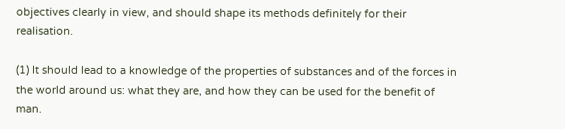objectives clearly in view, and should shape its methods definitely for their realisation.

(1) It should lead to a knowledge of the properties of substances and of the forces in the world around us: what they are, and how they can be used for the benefit of man.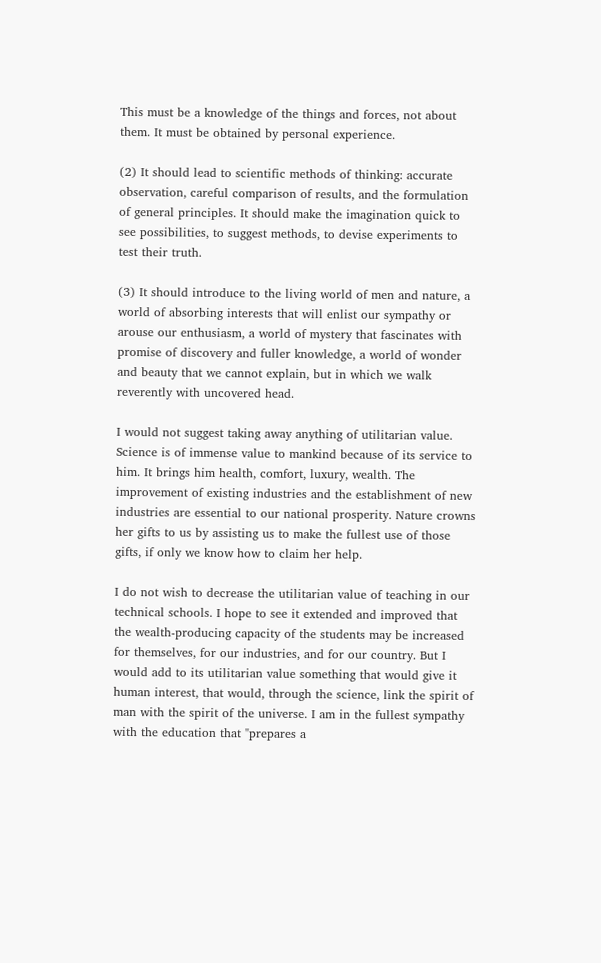This must be a knowledge of the things and forces, not about them. It must be obtained by personal experience.

(2) It should lead to scientific methods of thinking: accurate observation, careful comparison of results, and the formulation of general principles. It should make the imagination quick to see possibilities, to suggest methods, to devise experiments to test their truth.

(3) It should introduce to the living world of men and nature, a world of absorbing interests that will enlist our sympathy or arouse our enthusiasm, a world of mystery that fascinates with promise of discovery and fuller knowledge, a world of wonder and beauty that we cannot explain, but in which we walk reverently with uncovered head.

I would not suggest taking away anything of utilitarian value. Science is of immense value to mankind because of its service to him. It brings him health, comfort, luxury, wealth. The improvement of existing industries and the establishment of new industries are essential to our national prosperity. Nature crowns her gifts to us by assisting us to make the fullest use of those gifts, if only we know how to claim her help.

I do not wish to decrease the utilitarian value of teaching in our technical schools. I hope to see it extended and improved that the wealth-producing capacity of the students may be increased for themselves, for our industries, and for our country. But I would add to its utilitarian value something that would give it human interest, that would, through the science, link the spirit of man with the spirit of the universe. I am in the fullest sympathy with the education that "prepares a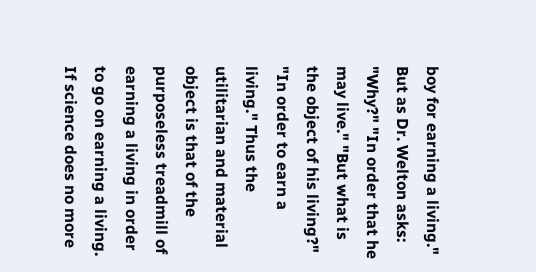boy for earning a living." But as Dr. Welton asks: "Why?" "In order that he may live." "But what is the object of his living?" "In order to earn a living." Thus the utilitarian and material object is that of the purposeless treadmill of earning a living in order to go on earning a living. If science does no more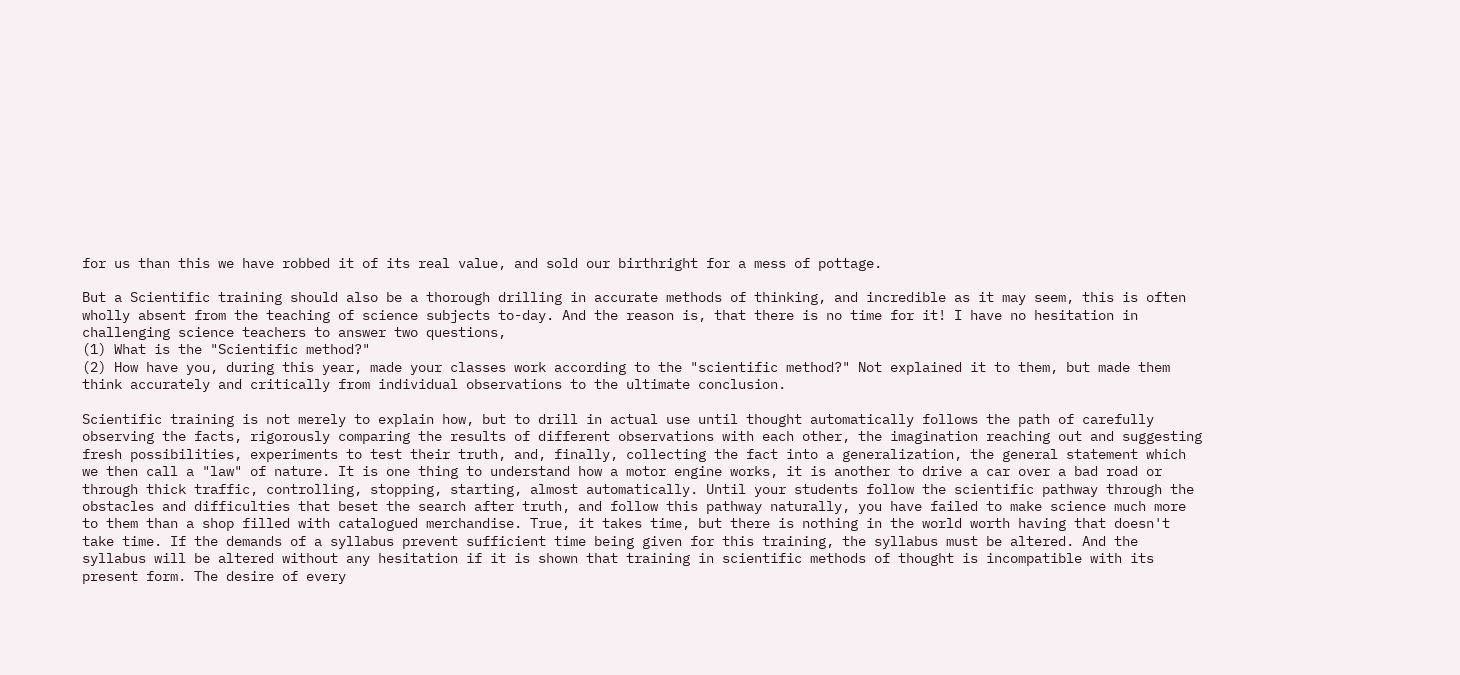for us than this we have robbed it of its real value, and sold our birthright for a mess of pottage.

But a Scientific training should also be a thorough drilling in accurate methods of thinking, and incredible as it may seem, this is often wholly absent from the teaching of science subjects to-day. And the reason is, that there is no time for it! I have no hesitation in challenging science teachers to answer two questions,
(1) What is the "Scientific method?"
(2) How have you, during this year, made your classes work according to the "scientific method?" Not explained it to them, but made them think accurately and critically from individual observations to the ultimate conclusion.

Scientific training is not merely to explain how, but to drill in actual use until thought automatically follows the path of carefully observing the facts, rigorously comparing the results of different observations with each other, the imagination reaching out and suggesting fresh possibilities, experiments to test their truth, and, finally, collecting the fact into a generalization, the general statement which we then call a "law" of nature. It is one thing to understand how a motor engine works, it is another to drive a car over a bad road or through thick traffic, controlling, stopping, starting, almost automatically. Until your students follow the scientific pathway through the obstacles and difficulties that beset the search after truth, and follow this pathway naturally, you have failed to make science much more to them than a shop filled with catalogued merchandise. True, it takes time, but there is nothing in the world worth having that doesn't take time. If the demands of a syllabus prevent sufficient time being given for this training, the syllabus must be altered. And the syllabus will be altered without any hesitation if it is shown that training in scientific methods of thought is incompatible with its present form. The desire of every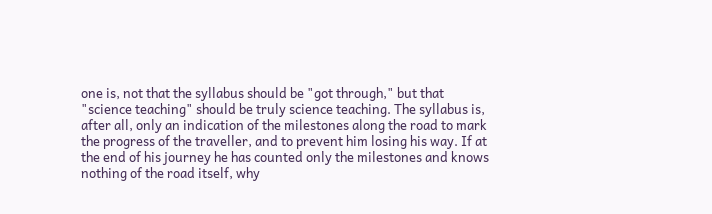one is, not that the syllabus should be "got through," but that "science teaching" should be truly science teaching. The syllabus is, after all, only an indication of the milestones along the road to mark the progress of the traveller, and to prevent him losing his way. If at the end of his journey he has counted only the milestones and knows nothing of the road itself, why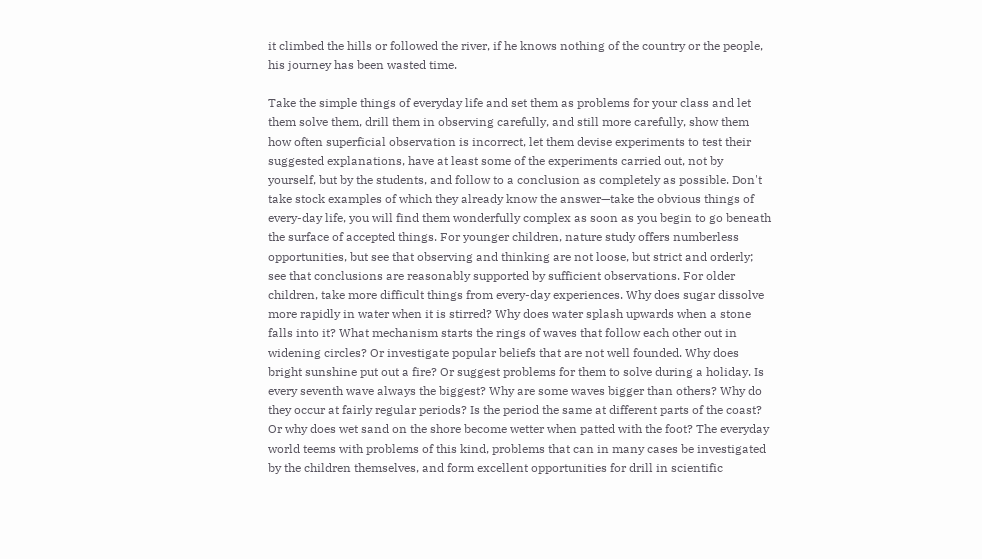it climbed the hills or followed the river, if he knows nothing of the country or the people, his journey has been wasted time.

Take the simple things of everyday life and set them as problems for your class and let them solve them, drill them in observing carefully, and still more carefully, show them how often superficial observation is incorrect, let them devise experiments to test their suggested explanations, have at least some of the experiments carried out, not by yourself, but by the students, and follow to a conclusion as completely as possible. Don't take stock examples of which they already know the answer—take the obvious things of every-day life, you will find them wonderfully complex as soon as you begin to go beneath the surface of accepted things. For younger children, nature study offers numberless opportunities, but see that observing and thinking are not loose, but strict and orderly; see that conclusions are reasonably supported by sufficient observations. For older children, take more difficult things from every-day experiences. Why does sugar dissolve more rapidly in water when it is stirred? Why does water splash upwards when a stone falls into it? What mechanism starts the rings of waves that follow each other out in widening circles? Or investigate popular beliefs that are not well founded. Why does bright sunshine put out a fire? Or suggest problems for them to solve during a holiday. Is every seventh wave always the biggest? Why are some waves bigger than others? Why do they occur at fairly regular periods? Is the period the same at different parts of the coast? Or why does wet sand on the shore become wetter when patted with the foot? The everyday world teems with problems of this kind, problems that can in many cases be investigated by the children themselves, and form excellent opportunities for drill in scientific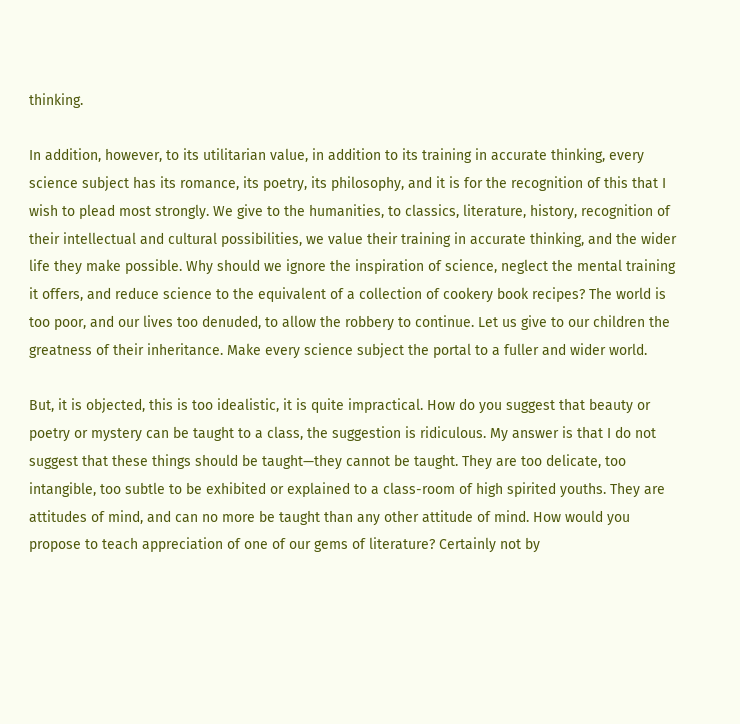thinking.

In addition, however, to its utilitarian value, in addition to its training in accurate thinking, every science subject has its romance, its poetry, its philosophy, and it is for the recognition of this that I wish to plead most strongly. We give to the humanities, to classics, literature, history, recognition of their intellectual and cultural possibilities, we value their training in accurate thinking, and the wider life they make possible. Why should we ignore the inspiration of science, neglect the mental training it offers, and reduce science to the equivalent of a collection of cookery book recipes? The world is too poor, and our lives too denuded, to allow the robbery to continue. Let us give to our children the greatness of their inheritance. Make every science subject the portal to a fuller and wider world.

But, it is objected, this is too idealistic, it is quite impractical. How do you suggest that beauty or poetry or mystery can be taught to a class, the suggestion is ridiculous. My answer is that I do not suggest that these things should be taught—they cannot be taught. They are too delicate, too intangible, too subtle to be exhibited or explained to a class-room of high spirited youths. They are attitudes of mind, and can no more be taught than any other attitude of mind. How would you propose to teach appreciation of one of our gems of literature? Certainly not by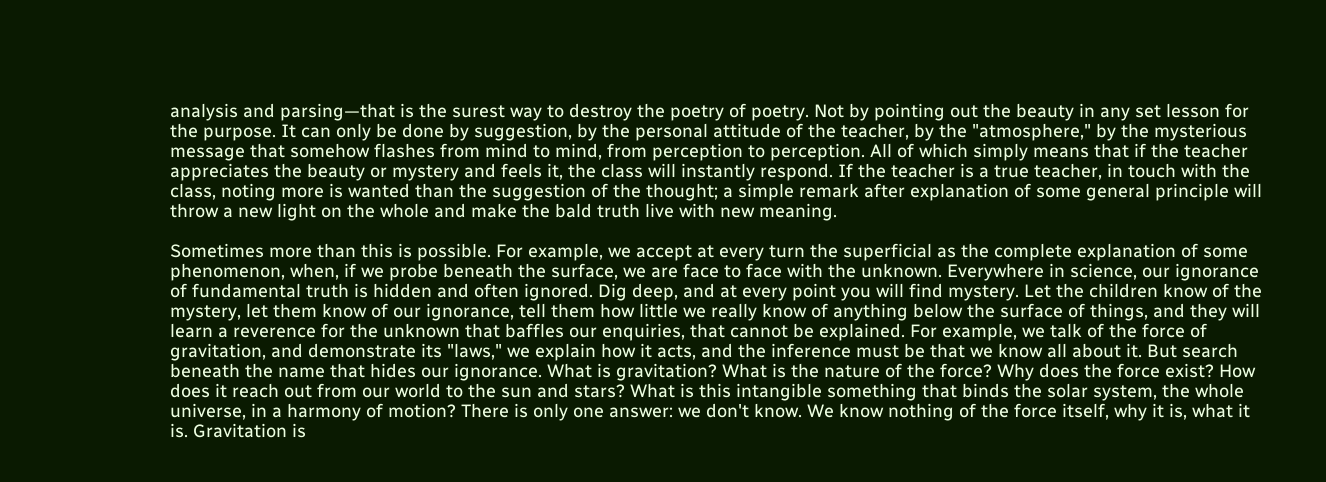analysis and parsing—that is the surest way to destroy the poetry of poetry. Not by pointing out the beauty in any set lesson for the purpose. It can only be done by suggestion, by the personal attitude of the teacher, by the "atmosphere," by the mysterious message that somehow flashes from mind to mind, from perception to perception. All of which simply means that if the teacher appreciates the beauty or mystery and feels it, the class will instantly respond. If the teacher is a true teacher, in touch with the class, noting more is wanted than the suggestion of the thought; a simple remark after explanation of some general principle will throw a new light on the whole and make the bald truth live with new meaning.

Sometimes more than this is possible. For example, we accept at every turn the superficial as the complete explanation of some phenomenon, when, if we probe beneath the surface, we are face to face with the unknown. Everywhere in science, our ignorance of fundamental truth is hidden and often ignored. Dig deep, and at every point you will find mystery. Let the children know of the mystery, let them know of our ignorance, tell them how little we really know of anything below the surface of things, and they will learn a reverence for the unknown that baffles our enquiries, that cannot be explained. For example, we talk of the force of gravitation, and demonstrate its "laws," we explain how it acts, and the inference must be that we know all about it. But search beneath the name that hides our ignorance. What is gravitation? What is the nature of the force? Why does the force exist? How does it reach out from our world to the sun and stars? What is this intangible something that binds the solar system, the whole universe, in a harmony of motion? There is only one answer: we don't know. We know nothing of the force itself, why it is, what it is. Gravitation is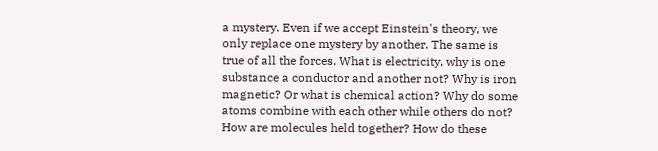a mystery. Even if we accept Einstein's theory, we only replace one mystery by another. The same is true of all the forces. What is electricity, why is one substance a conductor and another not? Why is iron magnetic? Or what is chemical action? Why do some atoms combine with each other while others do not? How are molecules held together? How do these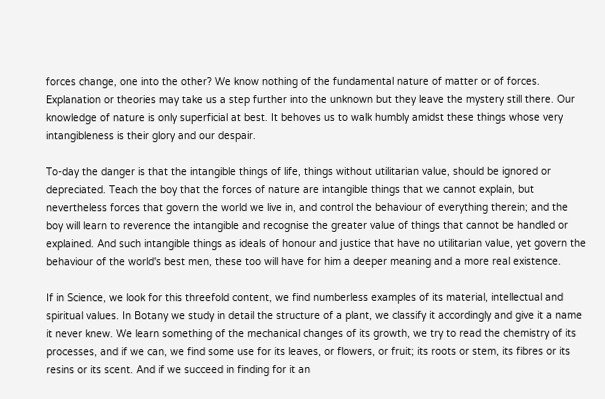forces change, one into the other? We know nothing of the fundamental nature of matter or of forces. Explanation or theories may take us a step further into the unknown but they leave the mystery still there. Our knowledge of nature is only superficial at best. It behoves us to walk humbly amidst these things whose very intangibleness is their glory and our despair.

To-day the danger is that the intangible things of life, things without utilitarian value, should be ignored or depreciated. Teach the boy that the forces of nature are intangible things that we cannot explain, but nevertheless forces that govern the world we live in, and control the behaviour of everything therein; and the boy will learn to reverence the intangible and recognise the greater value of things that cannot be handled or explained. And such intangible things as ideals of honour and justice that have no utilitarian value, yet govern the behaviour of the world's best men, these too will have for him a deeper meaning and a more real existence.

If in Science, we look for this threefold content, we find numberless examples of its material, intellectual and spiritual values. In Botany we study in detail the structure of a plant, we classify it accordingly and give it a name it never knew. We learn something of the mechanical changes of its growth, we try to read the chemistry of its processes, and if we can, we find some use for its leaves, or flowers, or fruit; its roots or stem, its fibres or its resins or its scent. And if we succeed in finding for it an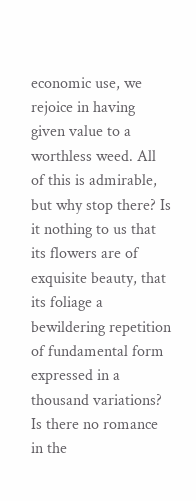economic use, we rejoice in having given value to a worthless weed. All of this is admirable, but why stop there? Is it nothing to us that its flowers are of exquisite beauty, that its foliage a bewildering repetition of fundamental form expressed in a thousand variations? Is there no romance in the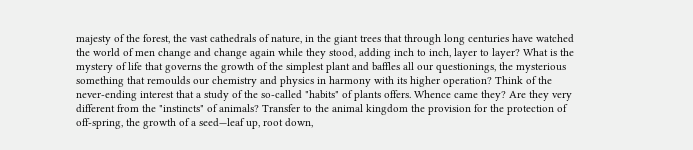majesty of the forest, the vast cathedrals of nature, in the giant trees that through long centuries have watched the world of men change and change again while they stood, adding inch to inch, layer to layer? What is the mystery of life that governs the growth of the simplest plant and baffles all our questionings, the mysterious something that remoulds our chemistry and physics in harmony with its higher operation? Think of the never-ending interest that a study of the so-called "habits" of plants offers. Whence came they? Are they very different from the "instincts" of animals? Transfer to the animal kingdom the provision for the protection of off-spring, the growth of a seed—leaf up, root down,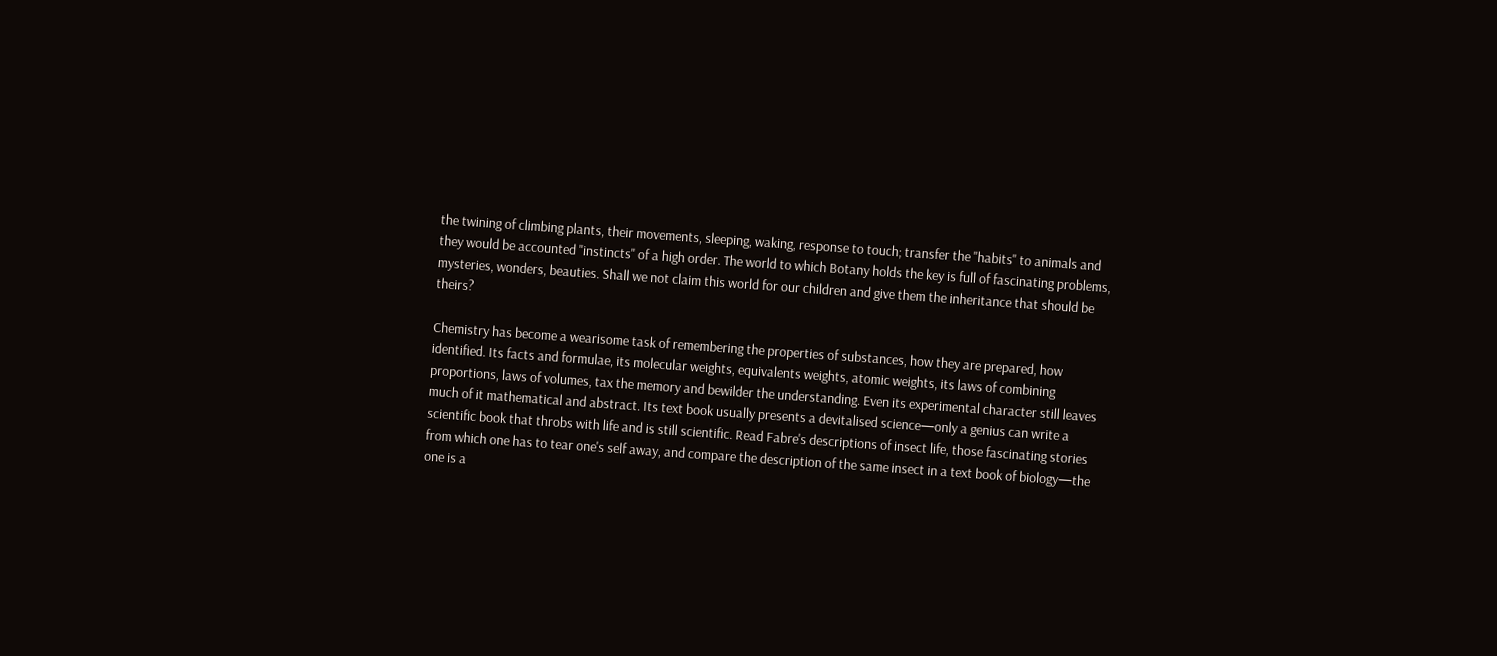the twining of climbing plants, their movements, sleeping, waking, response to touch; transfer the "habits" to animals and they would be accounted "instincts" of a high order. The world to which Botany holds the key is full of fascinating problems, mysteries, wonders, beauties. Shall we not claim this world for our children and give them the inheritance that should be theirs?

Chemistry has become a wearisome task of remembering the properties of substances, how they are prepared, how identified. Its facts and formulae, its molecular weights, equivalents weights, atomic weights, its laws of combining proportions, laws of volumes, tax the memory and bewilder the understanding. Even its experimental character still leaves much of it mathematical and abstract. Its text book usually presents a devitalised science—only a genius can write a scientific book that throbs with life and is still scientific. Read Fabre's descriptions of insect life, those fascinating stories from which one has to tear one's self away, and compare the description of the same insect in a text book of biology—the one is a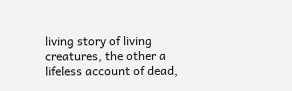living story of living creatures, the other a lifeless account of dead,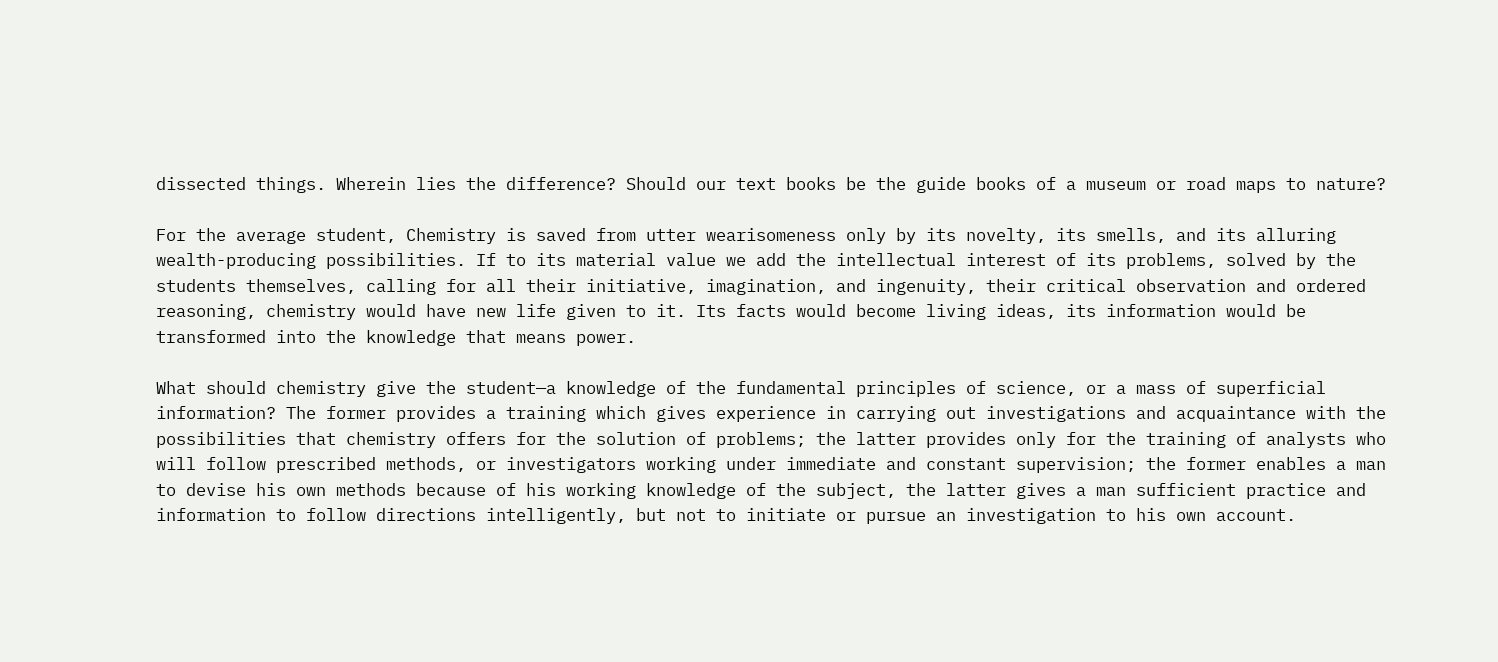dissected things. Wherein lies the difference? Should our text books be the guide books of a museum or road maps to nature?

For the average student, Chemistry is saved from utter wearisomeness only by its novelty, its smells, and its alluring wealth-producing possibilities. If to its material value we add the intellectual interest of its problems, solved by the students themselves, calling for all their initiative, imagination, and ingenuity, their critical observation and ordered reasoning, chemistry would have new life given to it. Its facts would become living ideas, its information would be transformed into the knowledge that means power.

What should chemistry give the student—a knowledge of the fundamental principles of science, or a mass of superficial information? The former provides a training which gives experience in carrying out investigations and acquaintance with the possibilities that chemistry offers for the solution of problems; the latter provides only for the training of analysts who will follow prescribed methods, or investigators working under immediate and constant supervision; the former enables a man to devise his own methods because of his working knowledge of the subject, the latter gives a man sufficient practice and information to follow directions intelligently, but not to initiate or pursue an investigation to his own account.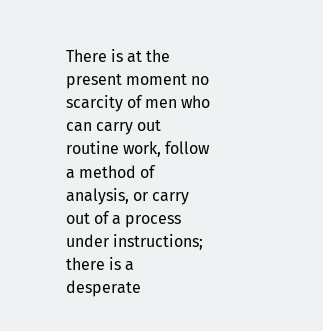There is at the present moment no scarcity of men who can carry out routine work, follow a method of analysis, or carry out of a process under instructions; there is a desperate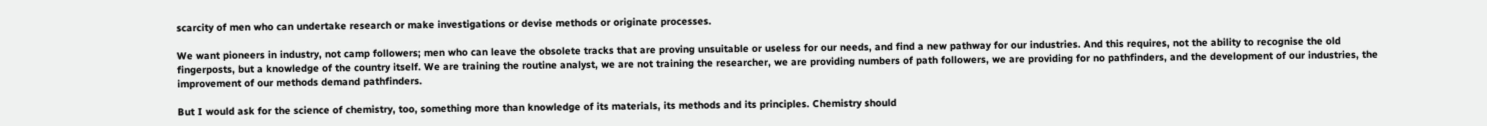scarcity of men who can undertake research or make investigations or devise methods or originate processes.

We want pioneers in industry, not camp followers; men who can leave the obsolete tracks that are proving unsuitable or useless for our needs, and find a new pathway for our industries. And this requires, not the ability to recognise the old fingerposts, but a knowledge of the country itself. We are training the routine analyst, we are not training the researcher, we are providing numbers of path followers, we are providing for no pathfinders, and the development of our industries, the improvement of our methods demand pathfinders.

But I would ask for the science of chemistry, too, something more than knowledge of its materials, its methods and its principles. Chemistry should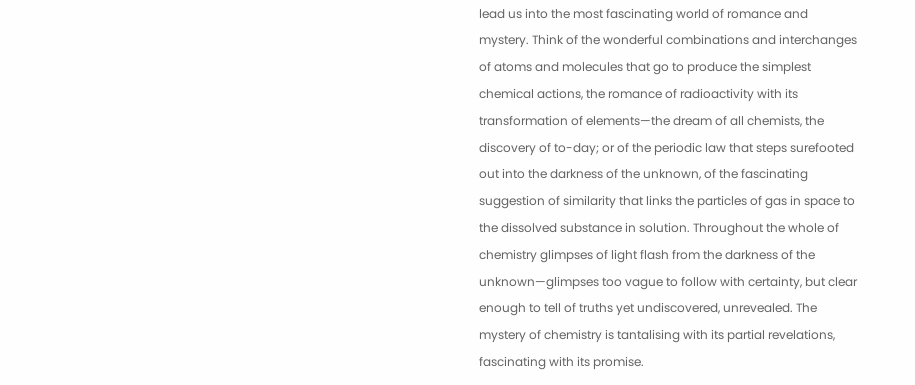lead us into the most fascinating world of romance and mystery. Think of the wonderful combinations and interchanges of atoms and molecules that go to produce the simplest chemical actions, the romance of radioactivity with its transformation of elements—the dream of all chemists, the discovery of to-day; or of the periodic law that steps surefooted out into the darkness of the unknown, of the fascinating suggestion of similarity that links the particles of gas in space to the dissolved substance in solution. Throughout the whole of chemistry glimpses of light flash from the darkness of the unknown—glimpses too vague to follow with certainty, but clear enough to tell of truths yet undiscovered, unrevealed. The mystery of chemistry is tantalising with its partial revelations, fascinating with its promise.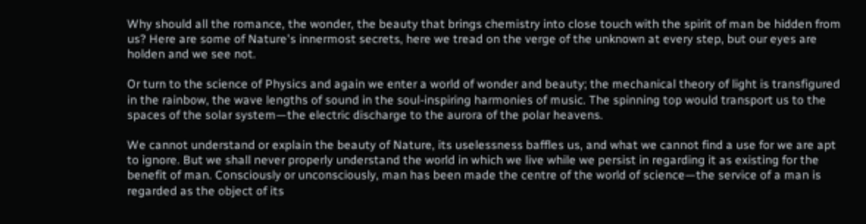Why should all the romance, the wonder, the beauty that brings chemistry into close touch with the spirit of man be hidden from us? Here are some of Nature's innermost secrets, here we tread on the verge of the unknown at every step, but our eyes are holden and we see not.

Or turn to the science of Physics and again we enter a world of wonder and beauty; the mechanical theory of light is transfigured in the rainbow, the wave lengths of sound in the soul-inspiring harmonies of music. The spinning top would transport us to the spaces of the solar system—the electric discharge to the aurora of the polar heavens.

We cannot understand or explain the beauty of Nature, its uselessness baffles us, and what we cannot find a use for we are apt to ignore. But we shall never properly understand the world in which we live while we persist in regarding it as existing for the benefit of man. Consciously or unconsciously, man has been made the centre of the world of science—the service of a man is regarded as the object of its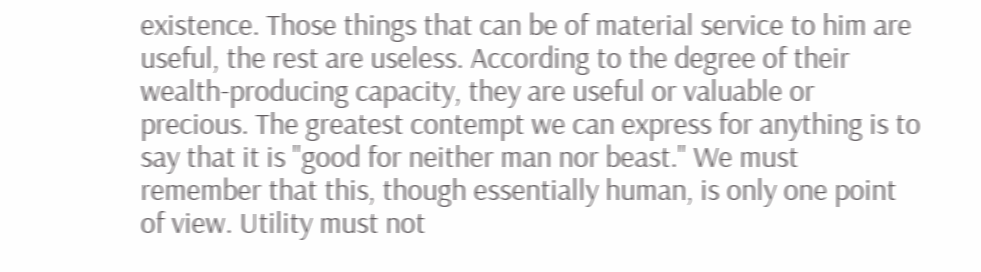existence. Those things that can be of material service to him are useful, the rest are useless. According to the degree of their wealth-producing capacity, they are useful or valuable or precious. The greatest contempt we can express for anything is to say that it is "good for neither man nor beast." We must remember that this, though essentially human, is only one point of view. Utility must not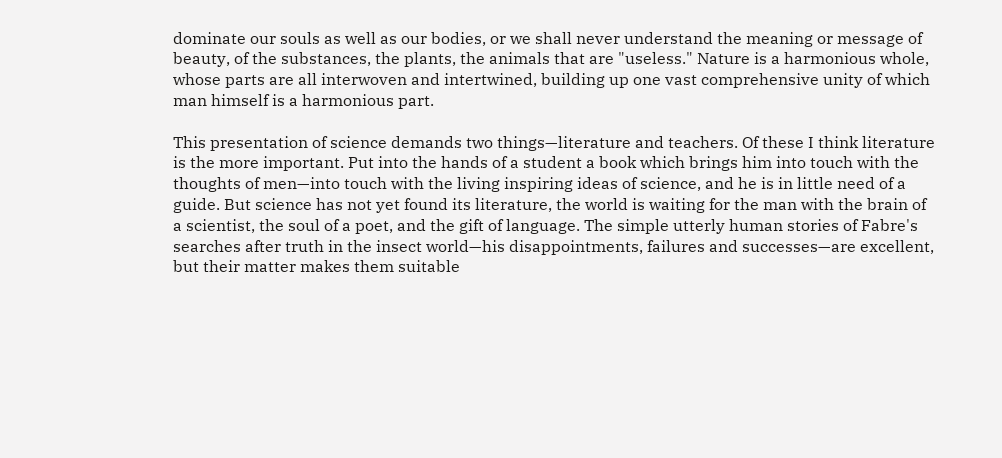dominate our souls as well as our bodies, or we shall never understand the meaning or message of beauty, of the substances, the plants, the animals that are "useless." Nature is a harmonious whole, whose parts are all interwoven and intertwined, building up one vast comprehensive unity of which man himself is a harmonious part.

This presentation of science demands two things—literature and teachers. Of these I think literature is the more important. Put into the hands of a student a book which brings him into touch with the thoughts of men—into touch with the living inspiring ideas of science, and he is in little need of a guide. But science has not yet found its literature, the world is waiting for the man with the brain of a scientist, the soul of a poet, and the gift of language. The simple utterly human stories of Fabre's searches after truth in the insect world—his disappointments, failures and successes—are excellent, but their matter makes them suitable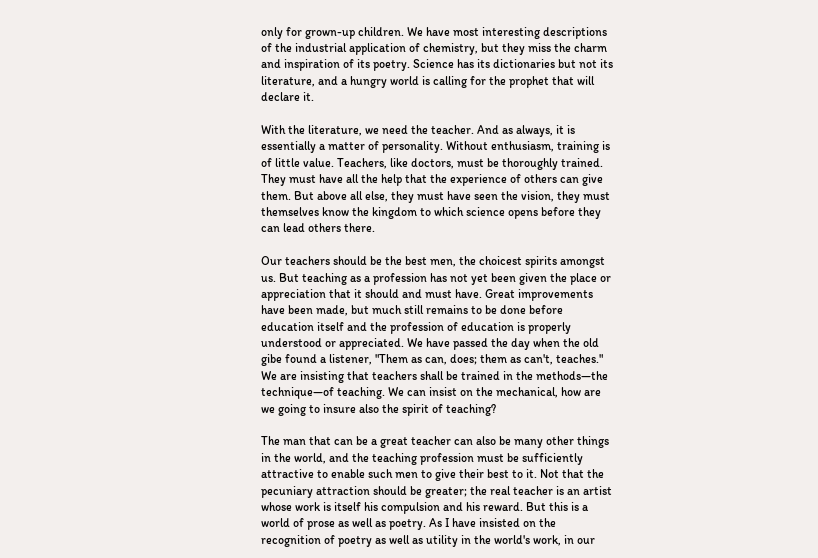only for grown-up children. We have most interesting descriptions of the industrial application of chemistry, but they miss the charm and inspiration of its poetry. Science has its dictionaries but not its literature, and a hungry world is calling for the prophet that will declare it.

With the literature, we need the teacher. And as always, it is essentially a matter of personality. Without enthusiasm, training is of little value. Teachers, like doctors, must be thoroughly trained. They must have all the help that the experience of others can give them. But above all else, they must have seen the vision, they must themselves know the kingdom to which science opens before they can lead others there.

Our teachers should be the best men, the choicest spirits amongst us. But teaching as a profession has not yet been given the place or appreciation that it should and must have. Great improvements have been made, but much still remains to be done before education itself and the profession of education is properly understood or appreciated. We have passed the day when the old gibe found a listener, "Them as can, does; them as can't, teaches." We are insisting that teachers shall be trained in the methods—the technique—of teaching. We can insist on the mechanical, how are we going to insure also the spirit of teaching?

The man that can be a great teacher can also be many other things in the world, and the teaching profession must be sufficiently attractive to enable such men to give their best to it. Not that the pecuniary attraction should be greater; the real teacher is an artist whose work is itself his compulsion and his reward. But this is a world of prose as well as poetry. As I have insisted on the recognition of poetry as well as utility in the world's work, in our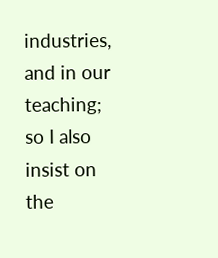industries, and in our teaching; so I also insist on the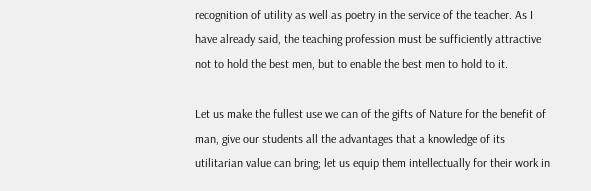recognition of utility as well as poetry in the service of the teacher. As I have already said, the teaching profession must be sufficiently attractive not to hold the best men, but to enable the best men to hold to it.

Let us make the fullest use we can of the gifts of Nature for the benefit of man, give our students all the advantages that a knowledge of its utilitarian value can bring; let us equip them intellectually for their work in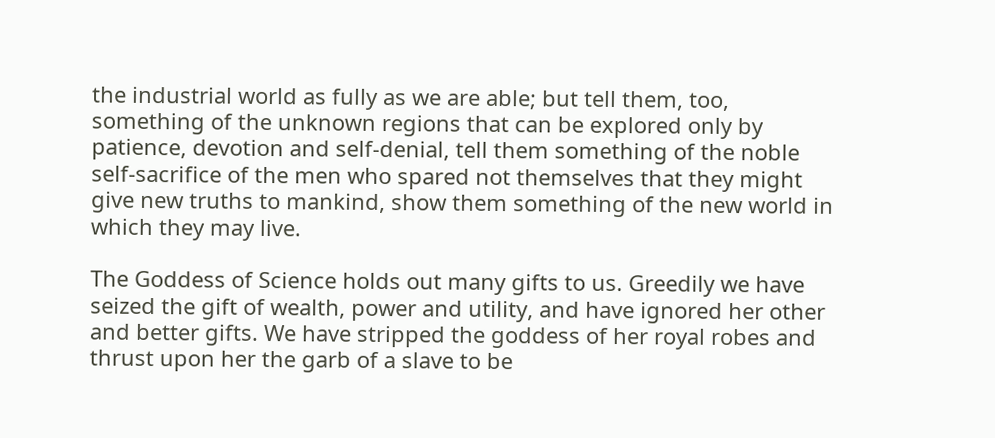the industrial world as fully as we are able; but tell them, too, something of the unknown regions that can be explored only by patience, devotion and self-denial, tell them something of the noble self-sacrifice of the men who spared not themselves that they might give new truths to mankind, show them something of the new world in which they may live.

The Goddess of Science holds out many gifts to us. Greedily we have seized the gift of wealth, power and utility, and have ignored her other and better gifts. We have stripped the goddess of her royal robes and thrust upon her the garb of a slave to be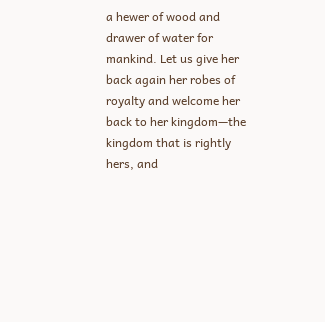a hewer of wood and drawer of water for mankind. Let us give her back again her robes of royalty and welcome her back to her kingdom—the kingdom that is rightly hers, and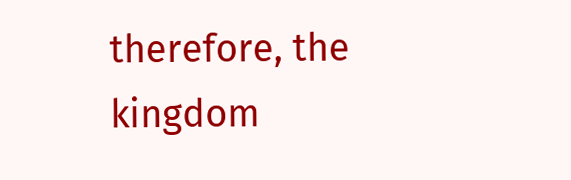therefore, the kingdom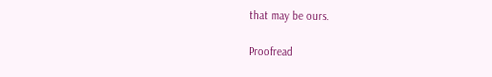that may be ours.

Proofread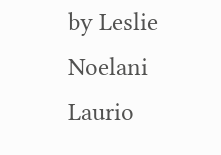by Leslie Noelani Laurio